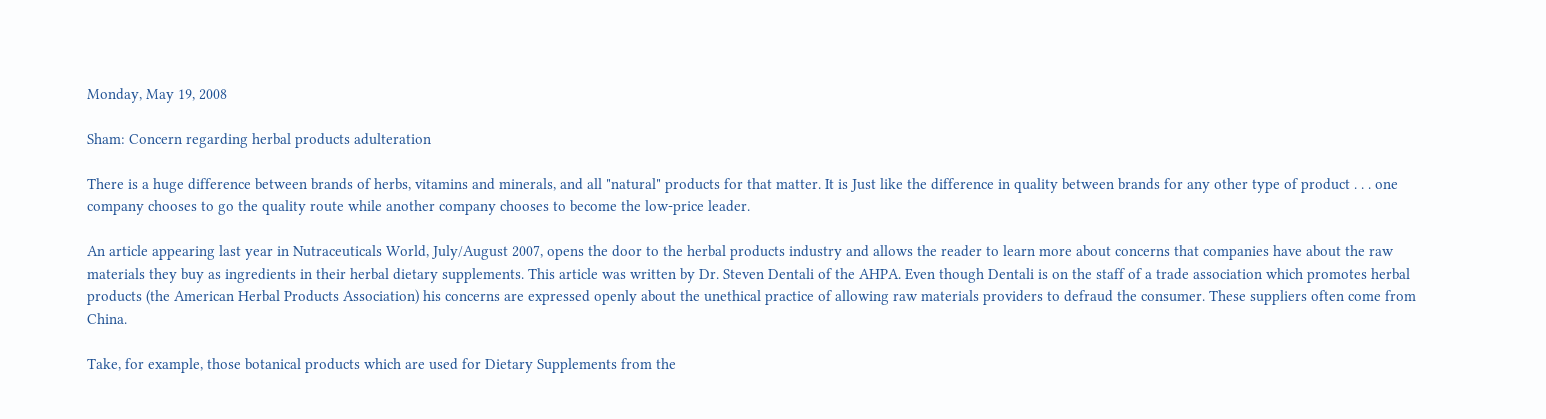Monday, May 19, 2008

Sham: Concern regarding herbal products adulteration

There is a huge difference between brands of herbs, vitamins and minerals, and all "natural" products for that matter. It is Just like the difference in quality between brands for any other type of product . . . one company chooses to go the quality route while another company chooses to become the low-price leader.

An article appearing last year in Nutraceuticals World, July/August 2007, opens the door to the herbal products industry and allows the reader to learn more about concerns that companies have about the raw materials they buy as ingredients in their herbal dietary supplements. This article was written by Dr. Steven Dentali of the AHPA. Even though Dentali is on the staff of a trade association which promotes herbal products (the American Herbal Products Association) his concerns are expressed openly about the unethical practice of allowing raw materials providers to defraud the consumer. These suppliers often come from China.

Take, for example, those botanical products which are used for Dietary Supplements from the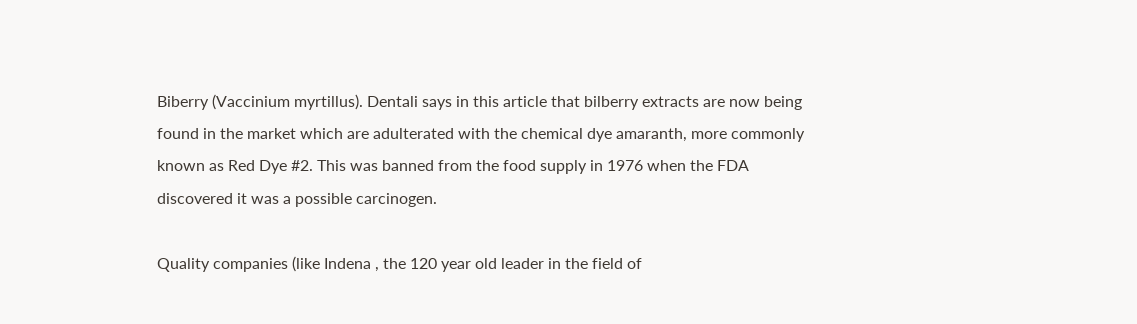Biberry (Vaccinium myrtillus). Dentali says in this article that bilberry extracts are now being found in the market which are adulterated with the chemical dye amaranth, more commonly known as Red Dye #2. This was banned from the food supply in 1976 when the FDA discovered it was a possible carcinogen.

Quality companies (like Indena , the 120 year old leader in the field of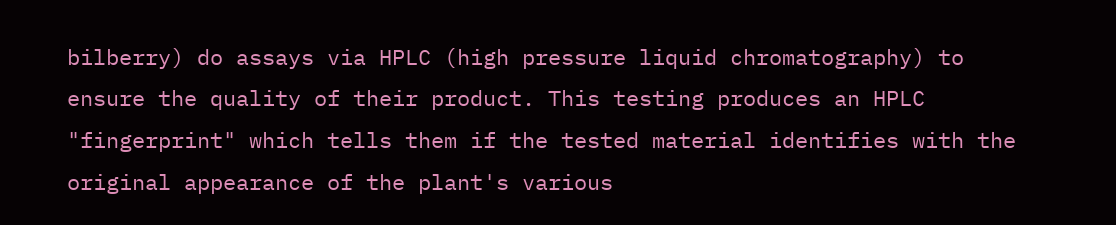bilberry) do assays via HPLC (high pressure liquid chromatography) to ensure the quality of their product. This testing produces an HPLC "fingerprint" which tells them if the tested material identifies with the original appearance of the plant's various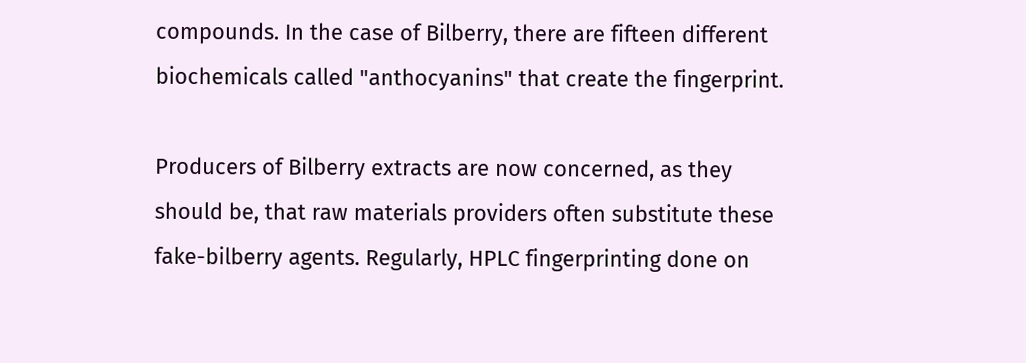compounds. In the case of Bilberry, there are fifteen different biochemicals called "anthocyanins" that create the fingerprint.

Producers of Bilberry extracts are now concerned, as they should be, that raw materials providers often substitute these fake-bilberry agents. Regularly, HPLC fingerprinting done on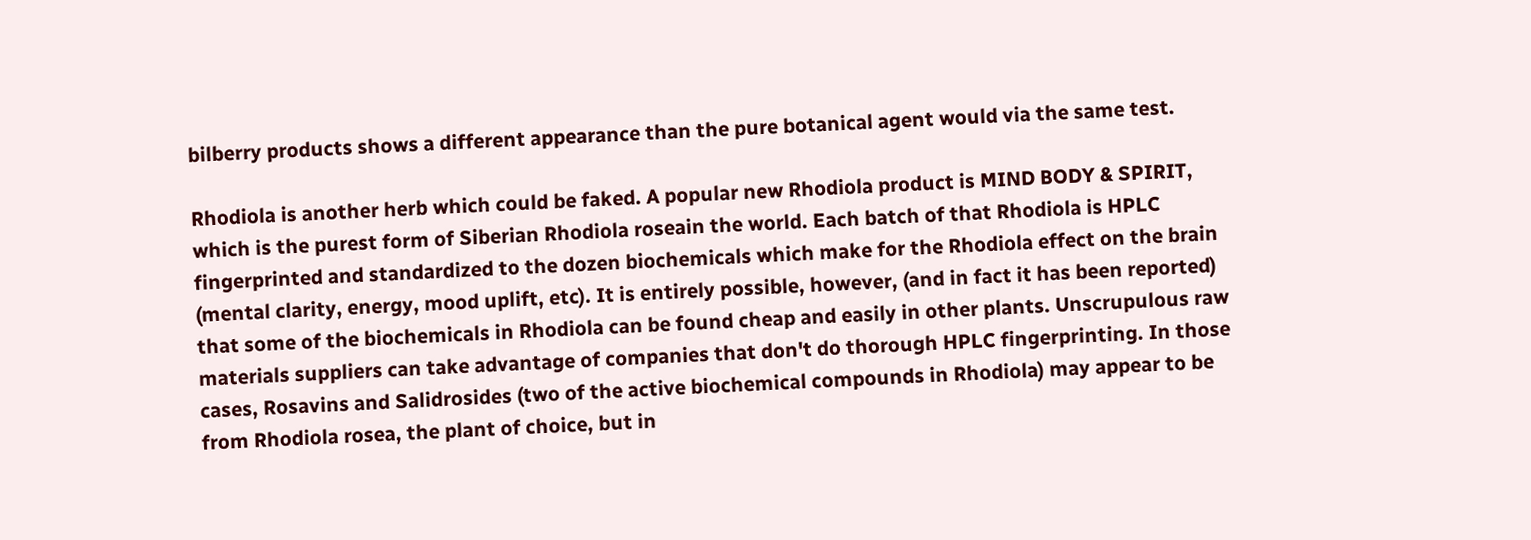bilberry products shows a different appearance than the pure botanical agent would via the same test.

Rhodiola is another herb which could be faked. A popular new Rhodiola product is MIND BODY & SPIRIT, which is the purest form of Siberian Rhodiola roseain the world. Each batch of that Rhodiola is HPLC fingerprinted and standardized to the dozen biochemicals which make for the Rhodiola effect on the brain (mental clarity, energy, mood uplift, etc). It is entirely possible, however, (and in fact it has been reported) that some of the biochemicals in Rhodiola can be found cheap and easily in other plants. Unscrupulous raw materials suppliers can take advantage of companies that don't do thorough HPLC fingerprinting. In those cases, Rosavins and Salidrosides (two of the active biochemical compounds in Rhodiola) may appear to be from Rhodiola rosea, the plant of choice, but in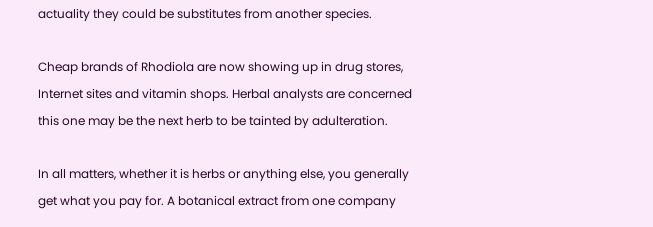actuality they could be substitutes from another species.

Cheap brands of Rhodiola are now showing up in drug stores, Internet sites and vitamin shops. Herbal analysts are concerned this one may be the next herb to be tainted by adulteration.

In all matters, whether it is herbs or anything else, you generally get what you pay for. A botanical extract from one company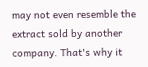may not even resemble the extract sold by another company. That's why it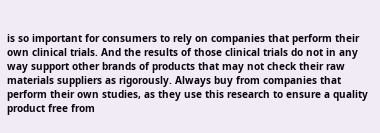is so important for consumers to rely on companies that perform their own clinical trials. And the results of those clinical trials do not in any way support other brands of products that may not check their raw materials suppliers as rigorously. Always buy from companies that perform their own studies, as they use this research to ensure a quality product free from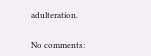adulteration.


No comments: